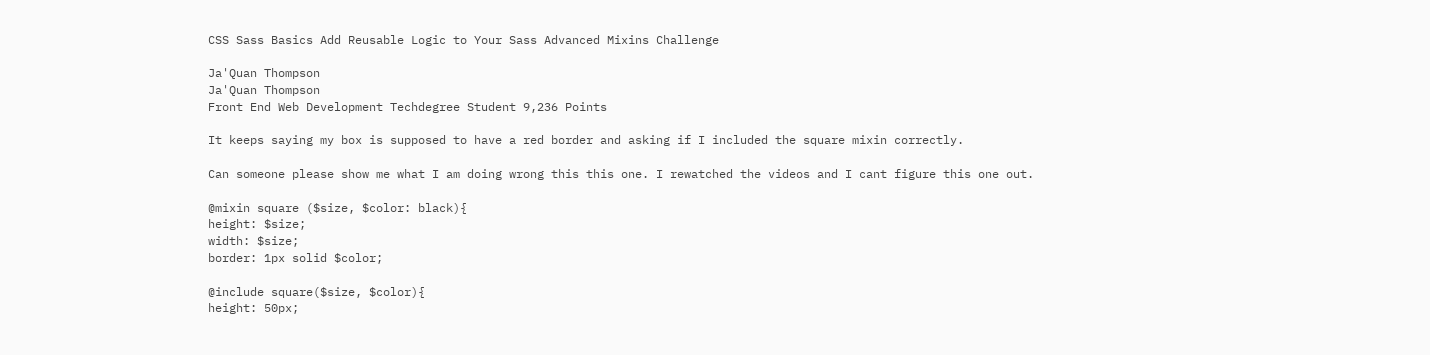CSS Sass Basics Add Reusable Logic to Your Sass Advanced Mixins Challenge

Ja'Quan Thompson
Ja'Quan Thompson
Front End Web Development Techdegree Student 9,236 Points

It keeps saying my box is supposed to have a red border and asking if I included the square mixin correctly.

Can someone please show me what I am doing wrong this this one. I rewatched the videos and I cant figure this one out.

@mixin square ($size, $color: black){
height: $size;
width: $size;
border: 1px solid $color;

@include square($size, $color){
height: 50px;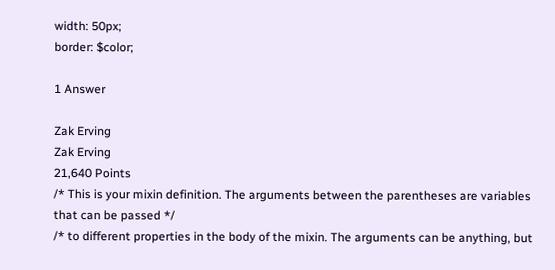width: 50px;
border: $color;

1 Answer

Zak Erving
Zak Erving
21,640 Points
/* This is your mixin definition. The arguments between the parentheses are variables that can be passed */
/* to different properties in the body of the mixin. The arguments can be anything, but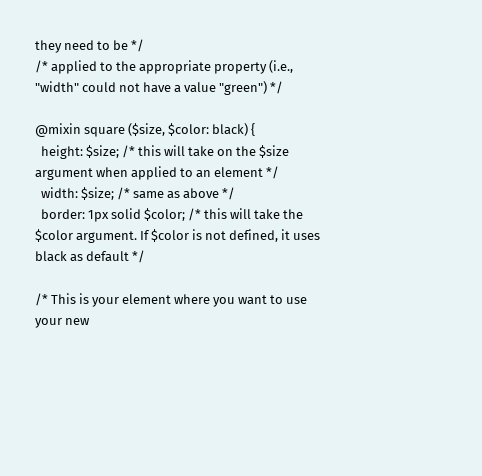they need to be */
/* applied to the appropriate property (i.e., "width" could not have a value "green") */

@mixin square ($size, $color: black) {
  height: $size; /* this will take on the $size argument when applied to an element */
  width: $size; /* same as above */
  border: 1px solid $color; /* this will take the $color argument. If $color is not defined, it uses black as default */

/* This is your element where you want to use your new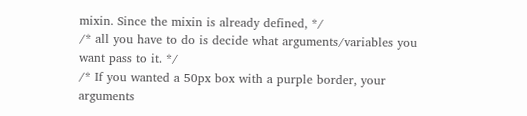mixin. Since the mixin is already defined, */
/* all you have to do is decide what arguments/variables you want pass to it. */
/* If you wanted a 50px box with a purple border, your arguments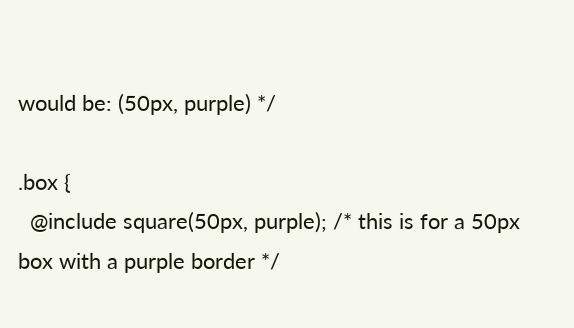would be: (50px, purple) */

.box {
  @include square(50px, purple); /* this is for a 50px box with a purple border */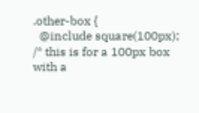.other-box {
  @include square(100px); /* this is for a 100px box with a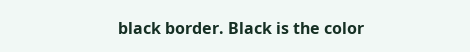black border. Black is the color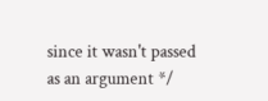since it wasn't passed as an argument */